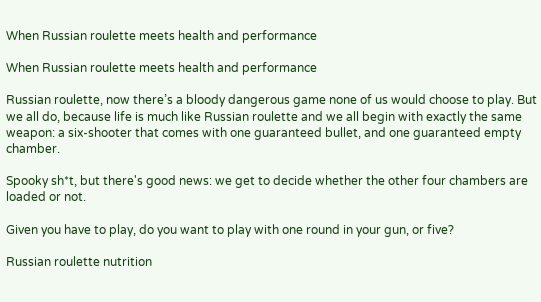When Russian roulette meets health and performance

When Russian roulette meets health and performance

Russian roulette, now there’s a bloody dangerous game none of us would choose to play. But we all do, because life is much like Russian roulette and we all begin with exactly the same weapon: a six-shooter that comes with one guaranteed bullet, and one guaranteed empty chamber.

Spooky sh*t, but there's good news: we get to decide whether the other four chambers are loaded or not.

Given you have to play, do you want to play with one round in your gun, or five?

Russian roulette nutrition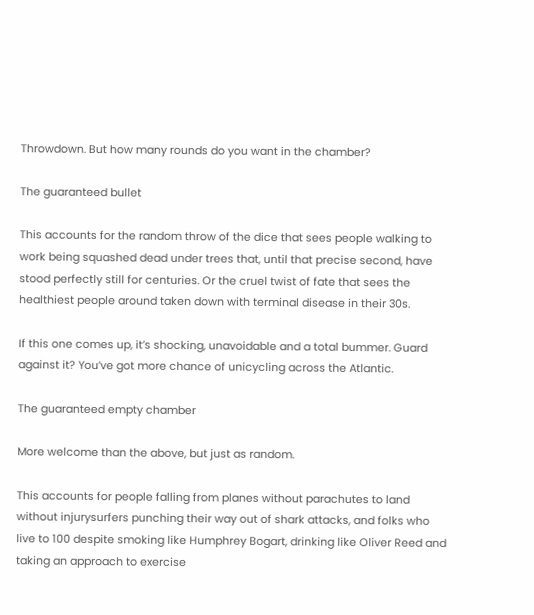Throwdown. But how many rounds do you want in the chamber?

The guaranteed bullet

This accounts for the random throw of the dice that sees people walking to work being squashed dead under trees that, until that precise second, have stood perfectly still for centuries. Or the cruel twist of fate that sees the healthiest people around taken down with terminal disease in their 30s.

If this one comes up, it’s shocking, unavoidable and a total bummer. Guard against it? You’ve got more chance of unicycling across the Atlantic.

The guaranteed empty chamber

More welcome than the above, but just as random.

This accounts for people falling from planes without parachutes to land without injurysurfers punching their way out of shark attacks, and folks who live to 100 despite smoking like Humphrey Bogart, drinking like Oliver Reed and taking an approach to exercise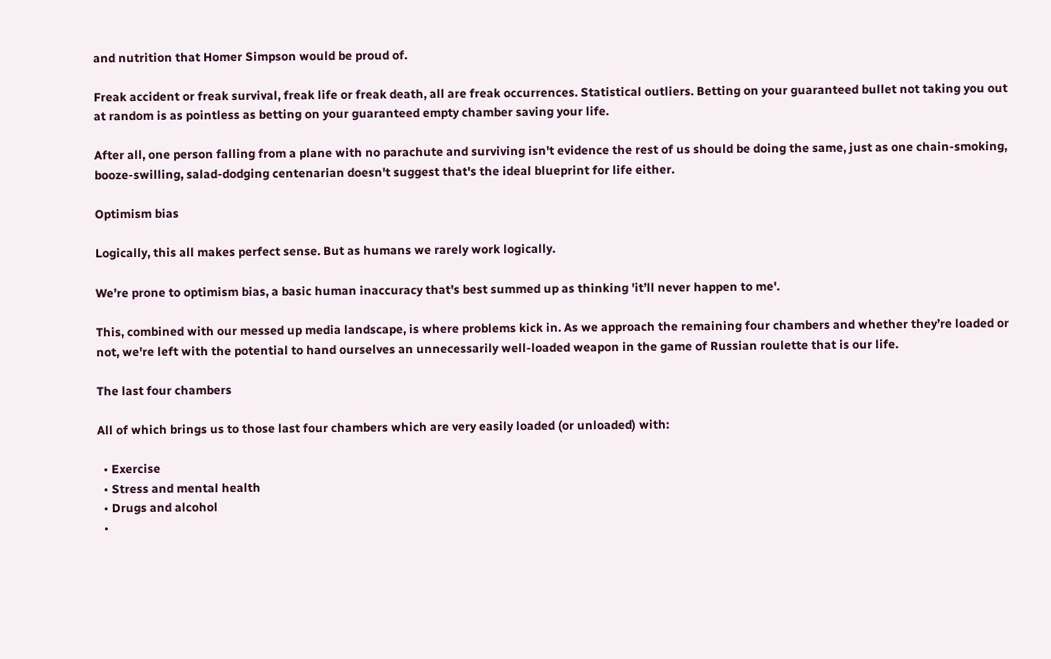and nutrition that Homer Simpson would be proud of.

Freak accident or freak survival, freak life or freak death, all are freak occurrences. Statistical outliers. Betting on your guaranteed bullet not taking you out at random is as pointless as betting on your guaranteed empty chamber saving your life.

After all, one person falling from a plane with no parachute and surviving isn't evidence the rest of us should be doing the same, just as one chain-smoking, booze-swilling, salad-dodging centenarian doesn't suggest that's the ideal blueprint for life either.

Optimism bias

Logically, this all makes perfect sense. But as humans we rarely work logically.

We’re prone to optimism bias, a basic human inaccuracy that's best summed up as thinking 'it’ll never happen to me'.

This, combined with our messed up media landscape, is where problems kick in. As we approach the remaining four chambers and whether they’re loaded or not, we're left with the potential to hand ourselves an unnecessarily well-loaded weapon in the game of Russian roulette that is our life.

The last four chambers

All of which brings us to those last four chambers which are very easily loaded (or unloaded) with:

  • Exercise
  • Stress and mental health
  • Drugs and alcohol
  •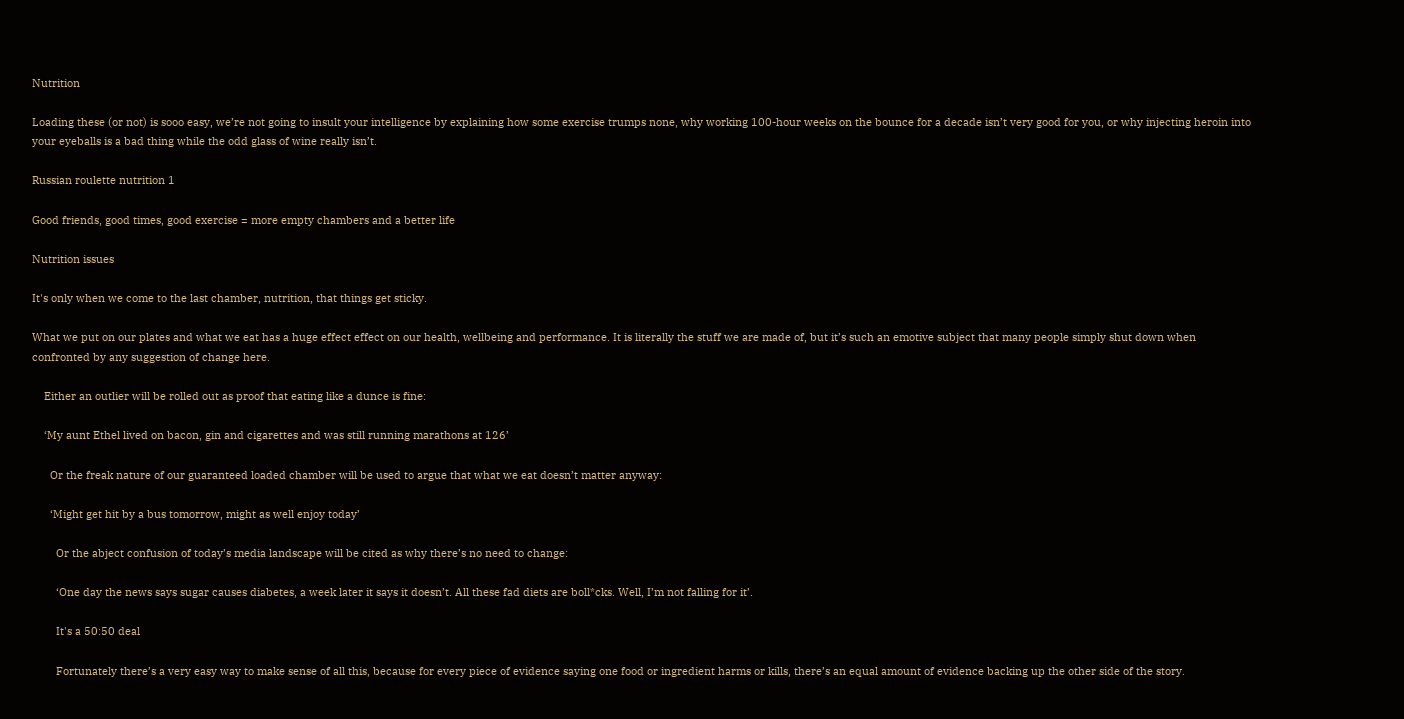Nutrition

Loading these (or not) is sooo easy, we’re not going to insult your intelligence by explaining how some exercise trumps none, why working 100-hour weeks on the bounce for a decade isn’t very good for you, or why injecting heroin into your eyeballs is a bad thing while the odd glass of wine really isn’t.

Russian roulette nutrition 1

Good friends, good times, good exercise = more empty chambers and a better life

Nutrition issues

It's only when we come to the last chamber, nutrition, that things get sticky.

What we put on our plates and what we eat has a huge effect effect on our health, wellbeing and performance. It is literally the stuff we are made of, but it’s such an emotive subject that many people simply shut down when confronted by any suggestion of change here.

    Either an outlier will be rolled out as proof that eating like a dunce is fine:

    ‘My aunt Ethel lived on bacon, gin and cigarettes and was still running marathons at 126’

      Or the freak nature of our guaranteed loaded chamber will be used to argue that what we eat doesn’t matter anyway:

      ‘Might get hit by a bus tomorrow, might as well enjoy today’

        Or the abject confusion of today’s media landscape will be cited as why there’s no need to change:

        ‘One day the news says sugar causes diabetes, a week later it says it doesn’t. All these fad diets are boll*cks. Well, I’m not falling for it’.

        It's a 50:50 deal

        Fortunately there’s a very easy way to make sense of all this, because for every piece of evidence saying one food or ingredient harms or kills, there’s an equal amount of evidence backing up the other side of the story.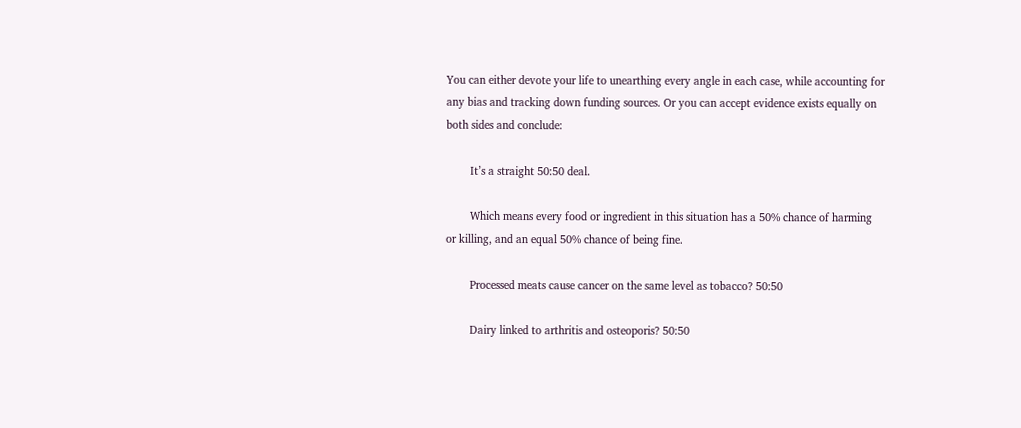You can either devote your life to unearthing every angle in each case, while accounting for any bias and tracking down funding sources. Or you can accept evidence exists equally on both sides and conclude:

        It’s a straight 50:50 deal.

        Which means every food or ingredient in this situation has a 50% chance of harming or killing, and an equal 50% chance of being fine.

        Processed meats cause cancer on the same level as tobacco? 50:50

        Dairy linked to arthritis and osteoporis? 50:50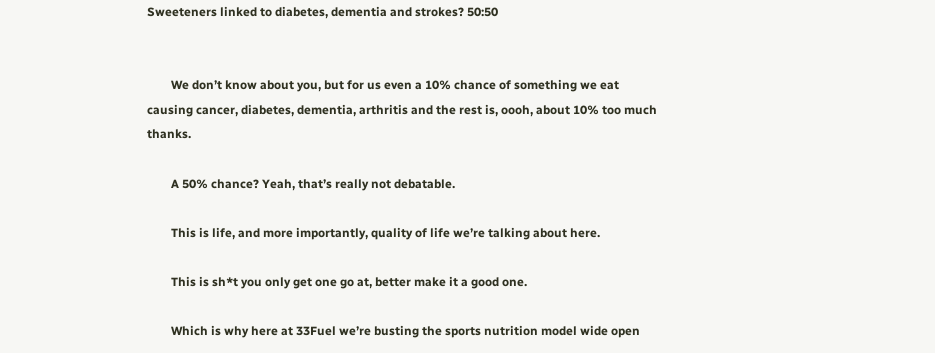Sweeteners linked to diabetes, dementia and strokes? 50:50


        We don’t know about you, but for us even a 10% chance of something we eat causing cancer, diabetes, dementia, arthritis and the rest is, oooh, about 10% too much thanks.

        A 50% chance? Yeah, that’s really not debatable.

        This is life, and more importantly, quality of life we’re talking about here.

        This is sh*t you only get one go at, better make it a good one.

        Which is why here at 33Fuel we’re busting the sports nutrition model wide open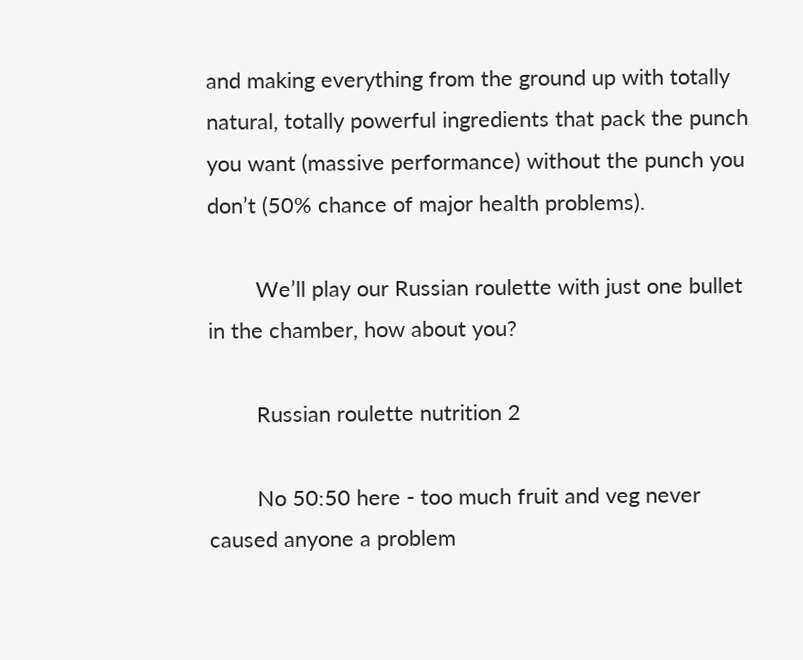and making everything from the ground up with totally natural, totally powerful ingredients that pack the punch you want (massive performance) without the punch you don’t (50% chance of major health problems).

        We’ll play our Russian roulette with just one bullet in the chamber, how about you?

        Russian roulette nutrition 2

        No 50:50 here - too much fruit and veg never caused anyone a problem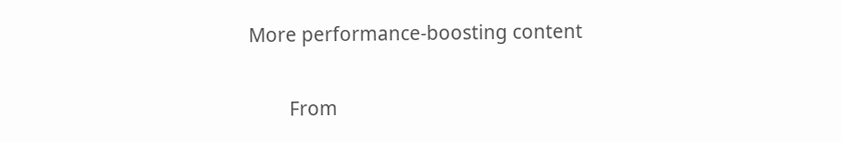More performance-boosting content

        From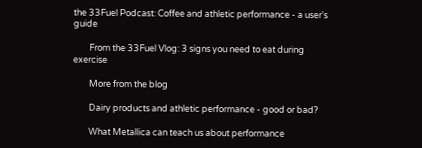the 33Fuel Podcast: Coffee and athletic performance - a user's guide

        From the 33Fuel Vlog: 3 signs you need to eat during exercise

        More from the blog

        Dairy products and athletic performance - good or bad?

        What Metallica can teach us about performance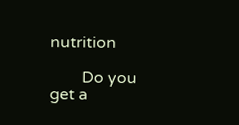nutrition

        Do you get a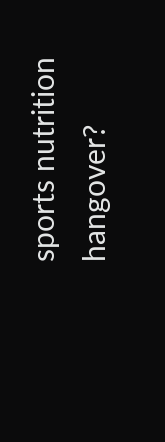sports nutrition hangover?